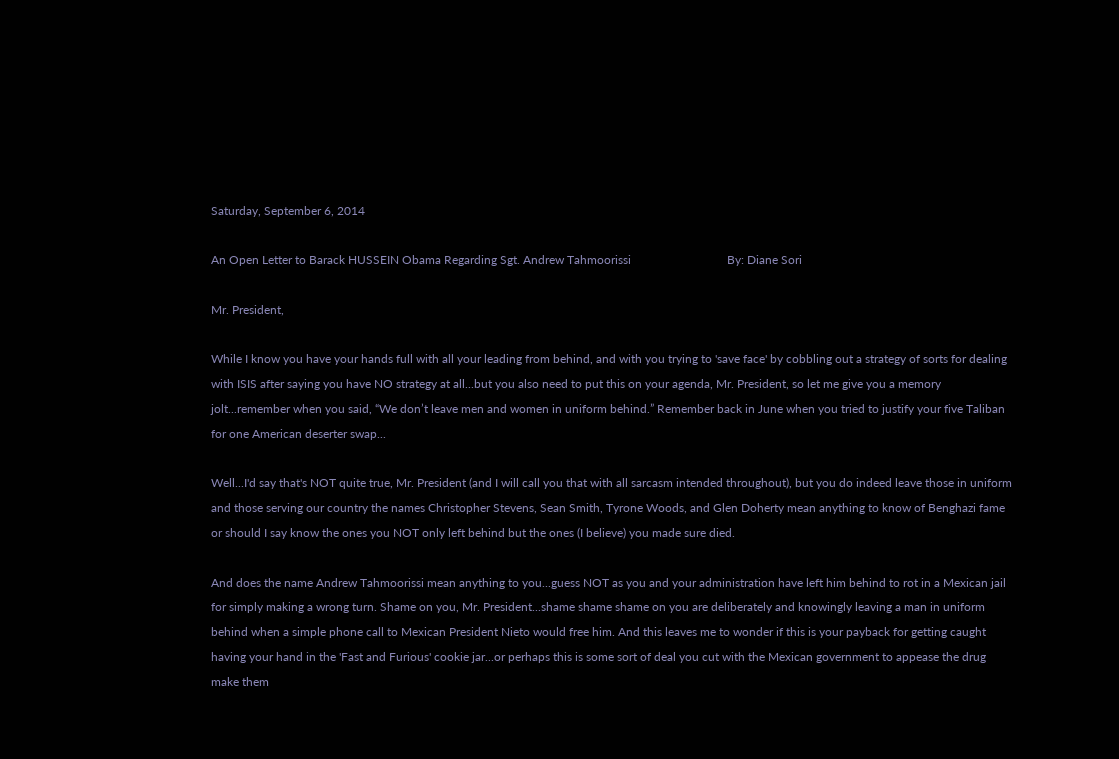Saturday, September 6, 2014

An Open Letter to Barack HUSSEIN Obama Regarding Sgt. Andrew Tahmoorissi                                By: Diane Sori

Mr. President,

While I know you have your hands full with all your leading from behind, and with you trying to 'save face' by cobbling out a strategy of sorts for dealing with ISIS after saying you have NO strategy at all...but you also need to put this on your agenda, Mr. President, so let me give you a memory jolt...remember when you said, “We don’t leave men and women in uniform behind.” Remember back in June when you tried to justify your five Taliban for one American deserter swap...

Well...I'd say that's NOT quite true, Mr. President (and I will call you that with all sarcasm intended throughout), but you do indeed leave those in uniform and those serving our country the names Christopher Stevens, Sean Smith, Tyrone Woods, and Glen Doherty mean anything to know of Benghazi fame or should I say know the ones you NOT only left behind but the ones (I believe) you made sure died.

And does the name Andrew Tahmoorissi mean anything to you...guess NOT as you and your administration have left him behind to rot in a Mexican jail for simply making a wrong turn. Shame on you, Mr. President...shame shame shame on you are deliberately and knowingly leaving a man in uniform behind when a simple phone call to Mexican President Nieto would free him. And this leaves me to wonder if this is your payback for getting caught having your hand in the 'Fast and Furious' cookie jar...or perhaps this is some sort of deal you cut with the Mexican government to appease the drug make them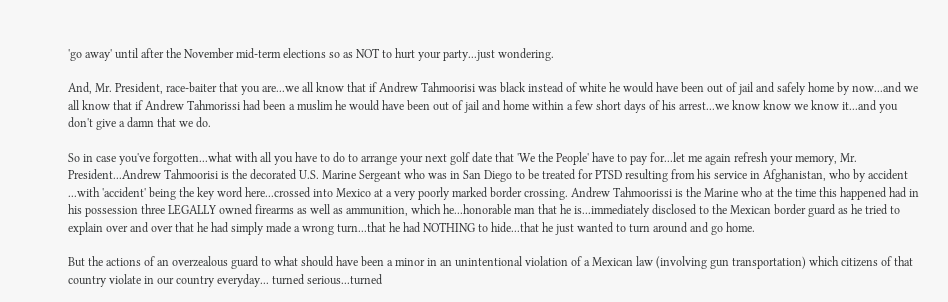'go away' until after the November mid-term elections so as NOT to hurt your party...just wondering.

And, Mr. President, race-baiter that you are...we all know that if Andrew Tahmoorisi was black instead of white he would have been out of jail and safely home by now...and we all know that if Andrew Tahmorissi had been a muslim he would have been out of jail and home within a few short days of his arrest...we know know we know it...and you don't give a damn that we do.

So in case you've forgotten...what with all you have to do to arrange your next golf date that 'We the People' have to pay for...let me again refresh your memory, Mr. President...Andrew Tahmoorisi is the decorated U.S. Marine Sergeant who was in San Diego to be treated for PTSD resulting from his service in Afghanistan, who by accident ...with 'accident' being the key word here...crossed into Mexico at a very poorly marked border crossing. Andrew Tahmoorissi is the Marine who at the time this happened had in his possession three LEGALLY owned firearms as well as ammunition, which he...honorable man that he is...immediately disclosed to the Mexican border guard as he tried to explain over and over that he had simply made a wrong turn...that he had NOTHING to hide...that he just wanted to turn around and go home.

But the actions of an overzealous guard to what should have been a minor in an unintentional violation of a Mexican law (involving gun transportation) which citizens of that country violate in our country everyday... turned serious...turned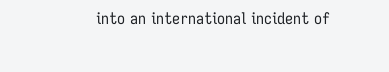into an international incident of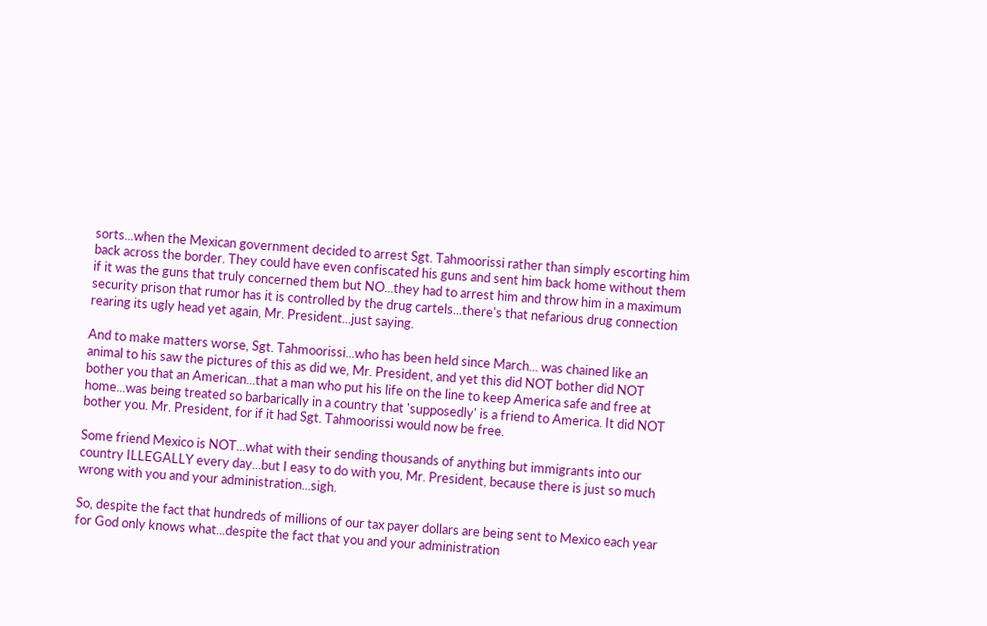sorts...when the Mexican government decided to arrest Sgt. Tahmoorissi rather than simply escorting him back across the border. They could have even confiscated his guns and sent him back home without them if it was the guns that truly concerned them but NO...they had to arrest him and throw him in a maximum security prison that rumor has it is controlled by the drug cartels...there's that nefarious drug connection rearing its ugly head yet again, Mr. President...just saying.

And to make matters worse, Sgt. Tahmoorissi...who has been held since March... was chained like an animal to his saw the pictures of this as did we, Mr. President, and yet this did NOT bother did NOT bother you that an American...that a man who put his life on the line to keep America safe and free at home...was being treated so barbarically in a country that 'supposedly' is a friend to America. It did NOT bother you. Mr. President, for if it had Sgt. Tahmoorissi would now be free.

Some friend Mexico is NOT...what with their sending thousands of anything but immigrants into our country ILLEGALLY every day...but I easy to do with you, Mr. President, because there is just so much wrong with you and your administration...sigh.

So, despite the fact that hundreds of millions of our tax payer dollars are being sent to Mexico each year for God only knows what...despite the fact that you and your administration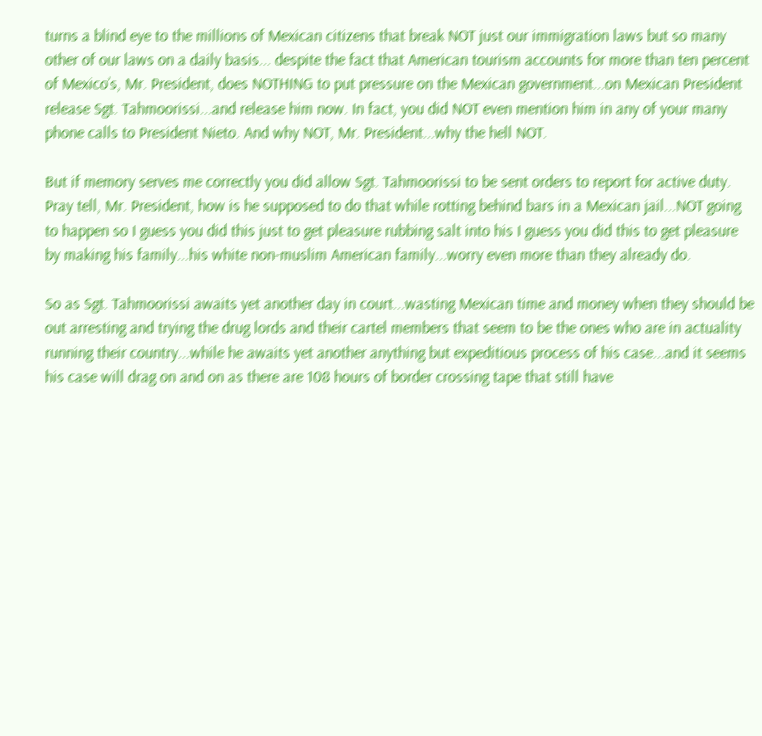turns a blind eye to the millions of Mexican citizens that break NOT just our immigration laws but so many other of our laws on a daily basis... despite the fact that American tourism accounts for more than ten percent of Mexico’s, Mr. President, does NOTHING to put pressure on the Mexican government...on Mexican President release Sgt. Tahmoorissi...and release him now. In fact, you did NOT even mention him in any of your many phone calls to President Nieto. And why NOT, Mr. President...why the hell NOT.

But if memory serves me correctly you did allow Sgt. Tahmoorissi to be sent orders to report for active duty. Pray tell, Mr. President, how is he supposed to do that while rotting behind bars in a Mexican jail...NOT going to happen so I guess you did this just to get pleasure rubbing salt into his I guess you did this to get pleasure by making his family...his white non-muslim American family...worry even more than they already do.

So as Sgt. Tahmoorissi awaits yet another day in court...wasting Mexican time and money when they should be out arresting and trying the drug lords and their cartel members that seem to be the ones who are in actuality running their country...while he awaits yet another anything but expeditious process of his case...and it seems his case will drag on and on as there are 108 hours of border crossing tape that still have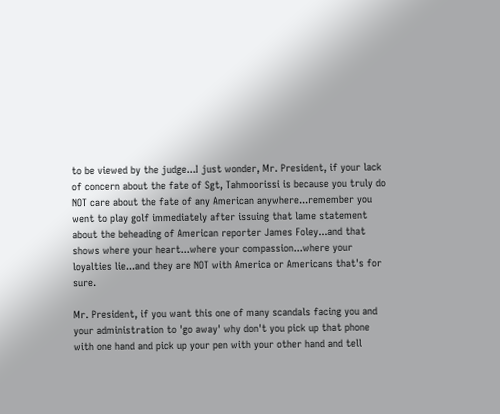to be viewed by the judge...I just wonder, Mr. President, if your lack of concern about the fate of Sgt, Tahmoorissi is because you truly do NOT care about the fate of any American anywhere...remember you went to play golf immediately after issuing that lame statement about the beheading of American reporter James Foley...and that shows where your heart...where your compassion...where your loyalties lie...and they are NOT with America or Americans that's for sure.

Mr. President, if you want this one of many scandals facing you and your administration to 'go away' why don't you pick up that phone with one hand and pick up your pen with your other hand and tell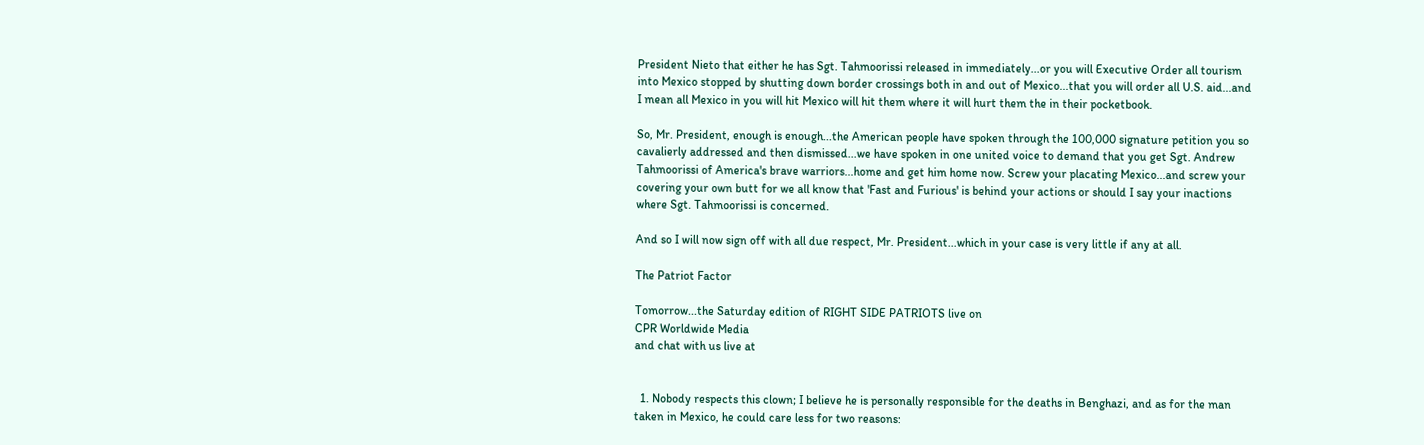President Nieto that either he has Sgt. Tahmoorissi released in immediately...or you will Executive Order all tourism into Mexico stopped by shutting down border crossings both in and out of Mexico...that you will order all U.S. aid...and I mean all Mexico in you will hit Mexico will hit them where it will hurt them the in their pocketbook.

So, Mr. President, enough is enough...the American people have spoken through the 100,000 signature petition you so cavalierly addressed and then dismissed...we have spoken in one united voice to demand that you get Sgt. Andrew Tahmoorissi of America's brave warriors...home and get him home now. Screw your placating Mexico...and screw your covering your own butt for we all know that 'Fast and Furious' is behind your actions or should I say your inactions where Sgt. Tahmoorissi is concerned.

And so I will now sign off with all due respect, Mr. President...which in your case is very little if any at all.

The Patriot Factor

Tomorrow...the Saturday edition of RIGHT SIDE PATRIOTS live on
CPR Worldwide Media
and chat with us live at


  1. Nobody respects this clown; I believe he is personally responsible for the deaths in Benghazi, and as for the man taken in Mexico, he could care less for two reasons: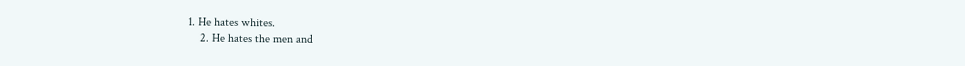1. He hates whites.
    2. He hates the men and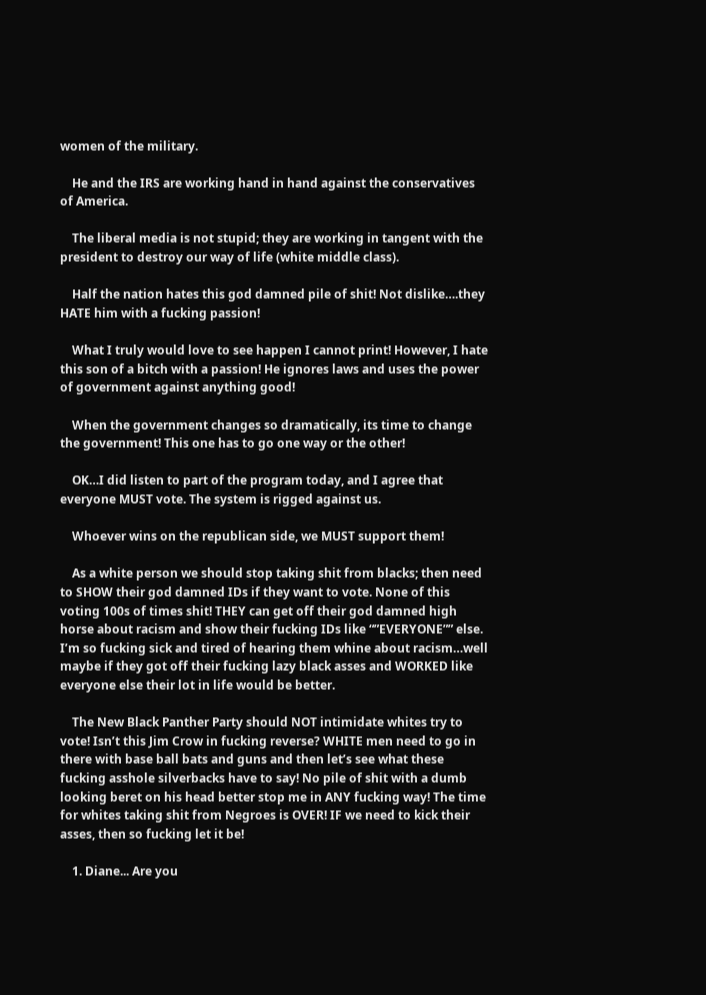women of the military.

    He and the IRS are working hand in hand against the conservatives of America.

    The liberal media is not stupid; they are working in tangent with the president to destroy our way of life (white middle class).

    Half the nation hates this god damned pile of shit! Not dislike….they HATE him with a fucking passion!

    What I truly would love to see happen I cannot print! However, I hate this son of a bitch with a passion! He ignores laws and uses the power of government against anything good!

    When the government changes so dramatically, its time to change the government! This one has to go one way or the other!

    OK…I did listen to part of the program today, and I agree that everyone MUST vote. The system is rigged against us.

    Whoever wins on the republican side, we MUST support them!

    As a white person we should stop taking shit from blacks; then need to SHOW their god damned IDs if they want to vote. None of this voting 100s of times shit! THEY can get off their god damned high horse about racism and show their fucking IDs like “”EVERYONE”” else. I’m so fucking sick and tired of hearing them whine about racism…well maybe if they got off their fucking lazy black asses and WORKED like everyone else their lot in life would be better.

    The New Black Panther Party should NOT intimidate whites try to vote! Isn’t this Jim Crow in fucking reverse? WHITE men need to go in there with base ball bats and guns and then let’s see what these fucking asshole silverbacks have to say! No pile of shit with a dumb looking beret on his head better stop me in ANY fucking way! The time for whites taking shit from Negroes is OVER! IF we need to kick their asses, then so fucking let it be!

    1. Diane... Are you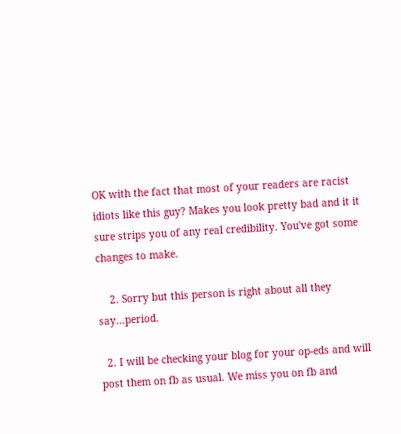OK with the fact that most of your readers are racist idiots like this guy? Makes you look pretty bad and it it sure strips you of any real credibility. You've got some changes to make.

    2. Sorry but this person is right about all they say...period.

  2. I will be checking your blog for your op-eds and will post them on fb as usual. We miss you on fb and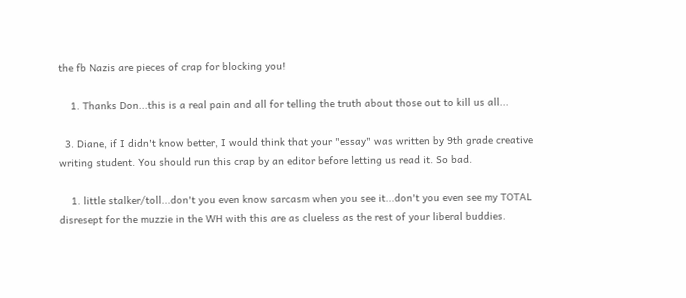the fb Nazis are pieces of crap for blocking you!

    1. Thanks Don...this is a real pain and all for telling the truth about those out to kill us all...

  3. Diane, if I didn't know better, I would think that your "essay" was written by 9th grade creative writing student. You should run this crap by an editor before letting us read it. So bad.

    1. little stalker/toll...don't you even know sarcasm when you see it...don't you even see my TOTAL disresept for the muzzie in the WH with this are as clueless as the rest of your liberal buddies.